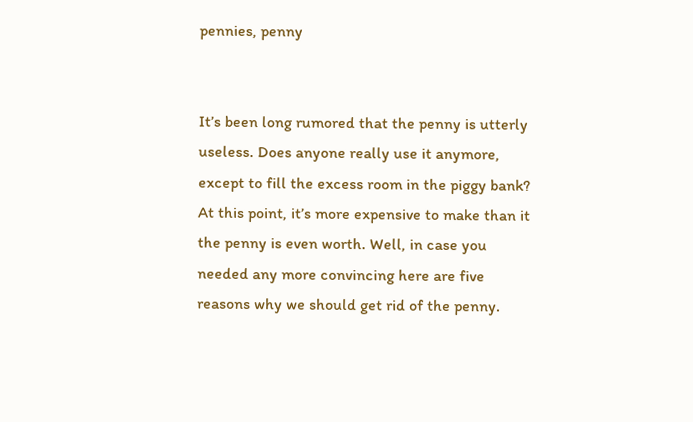pennies, penny


It’s been long rumored that the penny is utterly useless. Does anyone really use it anymore, except to fill the excess room in the piggy bank? At this point, it’s more expensive to make than it the penny is even worth. Well, in case you needed any more convincing here are five reasons why we should get rid of the penny.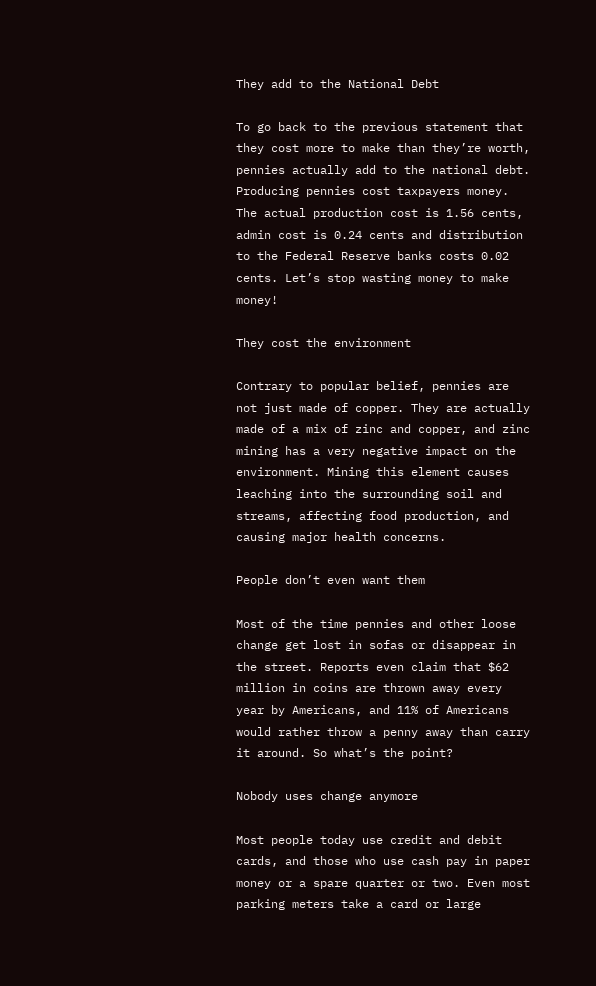They add to the National Debt

To go back to the previous statement that they cost more to make than they’re worth, pennies actually add to the national debt. Producing pennies cost taxpayers money. The actual production cost is 1.56 cents, admin cost is 0.24 cents and distribution to the Federal Reserve banks costs 0.02 cents. Let’s stop wasting money to make money!

They cost the environment

Contrary to popular belief, pennies are not just made of copper. They are actually made of a mix of zinc and copper, and zinc mining has a very negative impact on the environment. Mining this element causes leaching into the surrounding soil and streams, affecting food production, and causing major health concerns.

People don’t even want them

Most of the time pennies and other loose change get lost in sofas or disappear in the street. Reports even claim that $62 million in coins are thrown away every year by Americans, and 11% of Americans would rather throw a penny away than carry it around. So what’s the point?

Nobody uses change anymore

Most people today use credit and debit cards, and those who use cash pay in paper money or a spare quarter or two. Even most parking meters take a card or large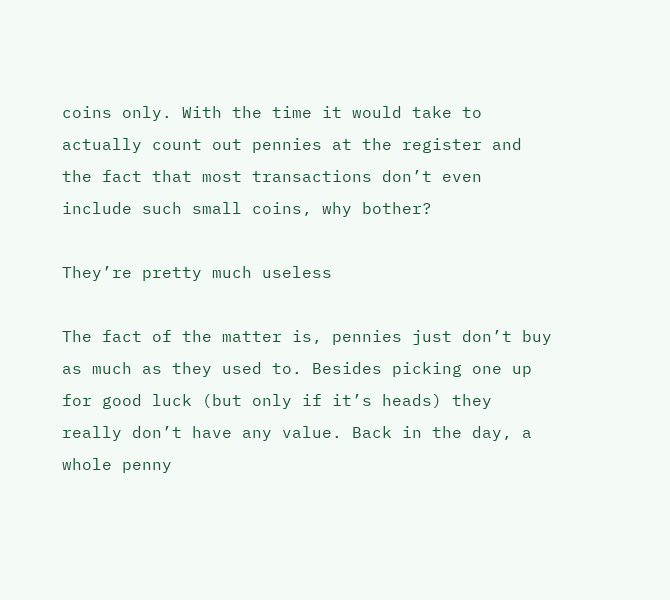coins only. With the time it would take to actually count out pennies at the register and the fact that most transactions don’t even include such small coins, why bother?

They’re pretty much useless

The fact of the matter is, pennies just don’t buy as much as they used to. Besides picking one up for good luck (but only if it’s heads) they really don’t have any value. Back in the day, a whole penny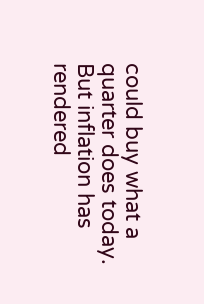could buy what a quarter does today. But inflation has rendered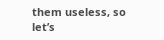them useless, so let’s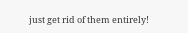just get rid of them entirely!